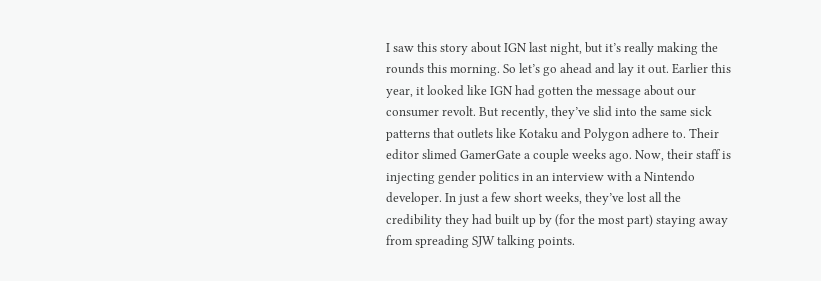I saw this story about IGN last night, but it’s really making the rounds this morning. So let’s go ahead and lay it out. Earlier this year, it looked like IGN had gotten the message about our consumer revolt. But recently, they’ve slid into the same sick patterns that outlets like Kotaku and Polygon adhere to. Their editor slimed GamerGate a couple weeks ago. Now, their staff is injecting gender politics in an interview with a Nintendo developer. In just a few short weeks, they’ve lost all the credibility they had built up by (for the most part) staying away from spreading SJW talking points.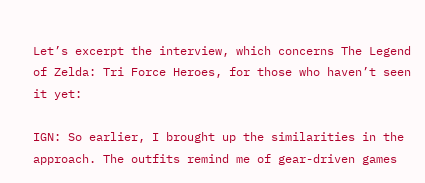Let’s excerpt the interview, which concerns The Legend of Zelda: Tri Force Heroes, for those who haven’t seen it yet:

IGN: So earlier, I brought up the similarities in the approach. The outfits remind me of gear-driven games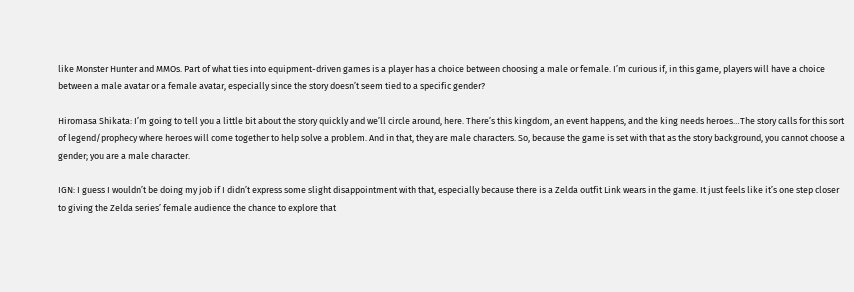like Monster Hunter and MMOs. Part of what ties into equipment-driven games is a player has a choice between choosing a male or female. I’m curious if, in this game, players will have a choice between a male avatar or a female avatar, especially since the story doesn’t seem tied to a specific gender?

Hiromasa Shikata: I’m going to tell you a little bit about the story quickly and we’ll circle around, here. There’s this kingdom, an event happens, and the king needs heroes…The story calls for this sort of legend/prophecy where heroes will come together to help solve a problem. And in that, they are male characters. So, because the game is set with that as the story background, you cannot choose a gender; you are a male character.

IGN: I guess I wouldn’t be doing my job if I didn’t express some slight disappointment with that, especially because there is a Zelda outfit Link wears in the game. It just feels like it’s one step closer to giving the Zelda series’ female audience the chance to explore that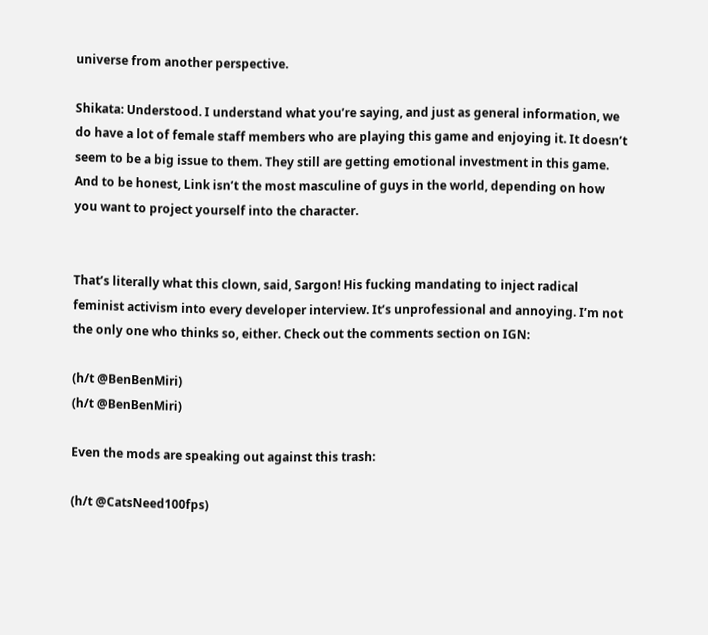universe from another perspective.

Shikata: Understood. I understand what you’re saying, and just as general information, we do have a lot of female staff members who are playing this game and enjoying it. It doesn’t seem to be a big issue to them. They still are getting emotional investment in this game. And to be honest, Link isn’t the most masculine of guys in the world, depending on how you want to project yourself into the character.


That’s literally what this clown, said, Sargon! His fucking mandating to inject radical feminist activism into every developer interview. It’s unprofessional and annoying. I’m not the only one who thinks so, either. Check out the comments section on IGN:

(h/t @BenBenMiri)
(h/t @BenBenMiri)

Even the mods are speaking out against this trash:

(h/t @CatsNeed100fps)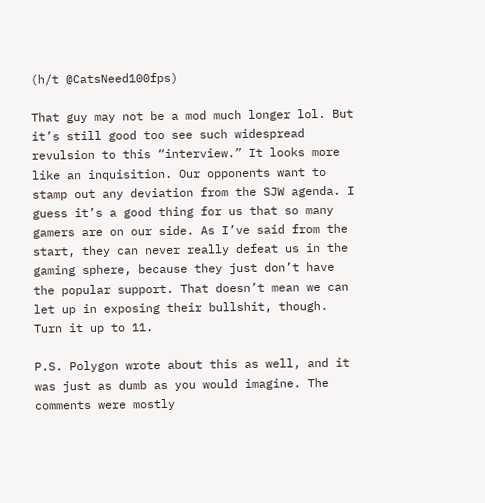(h/t @CatsNeed100fps)

That guy may not be a mod much longer lol. But it’s still good too see such widespread revulsion to this “interview.” It looks more like an inquisition. Our opponents want to stamp out any deviation from the SJW agenda. I guess it’s a good thing for us that so many gamers are on our side. As I’ve said from the start, they can never really defeat us in the gaming sphere, because they just don’t have the popular support. That doesn’t mean we can let up in exposing their bullshit, though. Turn it up to 11.

P.S. Polygon wrote about this as well, and it was just as dumb as you would imagine. The comments were mostly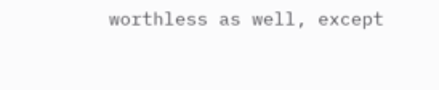worthless as well, except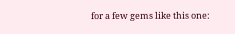for a few gems like this one: